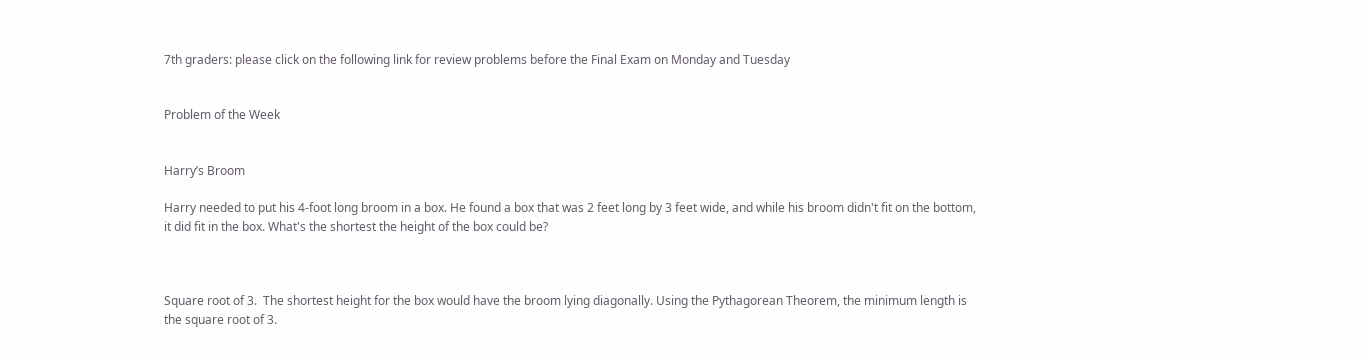7th graders: please click on the following link for review problems before the Final Exam on Monday and Tuesday


Problem of the Week


Harry’s Broom

Harry needed to put his 4-foot long broom in a box. He found a box that was 2 feet long by 3 feet wide, and while his broom didn't fit on the bottom, it did fit in the box. What's the shortest the height of the box could be?



Square root of 3.  The shortest height for the box would have the broom lying diagonally. Using the Pythagorean Theorem, the minimum length is the square root of 3.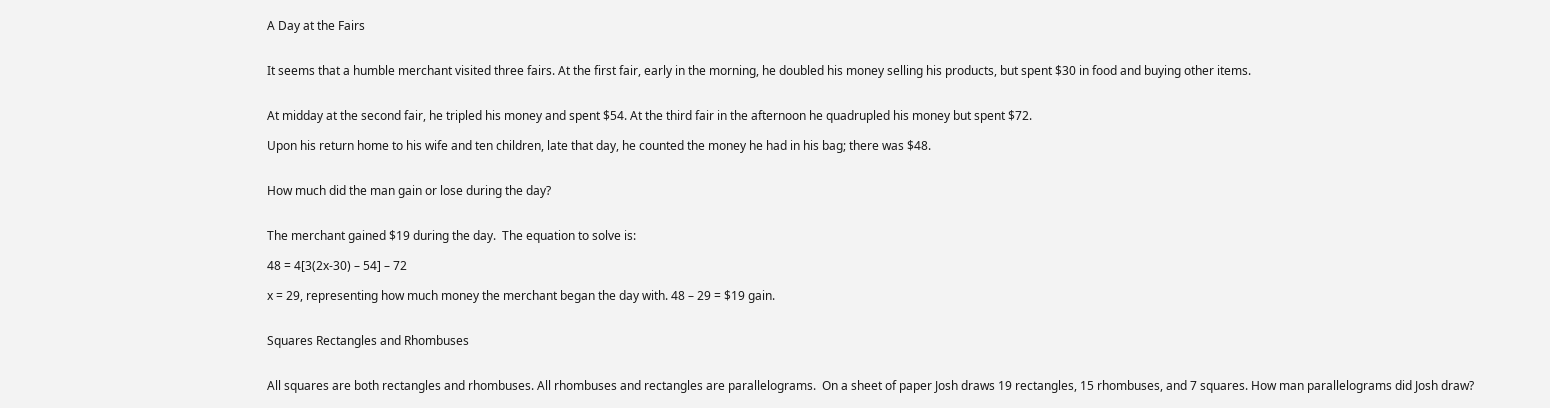A Day at the Fairs


It seems that a humble merchant visited three fairs. At the first fair, early in the morning, he doubled his money selling his products, but spent $30 in food and buying other items.


At midday at the second fair, he tripled his money and spent $54. At the third fair in the afternoon he quadrupled his money but spent $72.

Upon his return home to his wife and ten children, late that day, he counted the money he had in his bag; there was $48.


How much did the man gain or lose during the day?


The merchant gained $19 during the day.  The equation to solve is:

48 = 4[3(2x-30) – 54] – 72

x = 29, representing how much money the merchant began the day with. 48 – 29 = $19 gain.


Squares Rectangles and Rhombuses


All squares are both rectangles and rhombuses. All rhombuses and rectangles are parallelograms.  On a sheet of paper Josh draws 19 rectangles, 15 rhombuses, and 7 squares. How man parallelograms did Josh draw?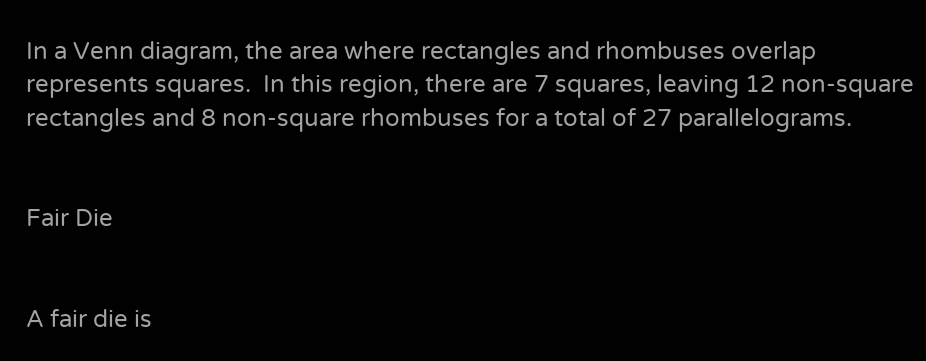In a Venn diagram, the area where rectangles and rhombuses overlap represents squares.  In this region, there are 7 squares, leaving 12 non-square rectangles and 8 non-square rhombuses for a total of 27 parallelograms.


Fair Die


A fair die is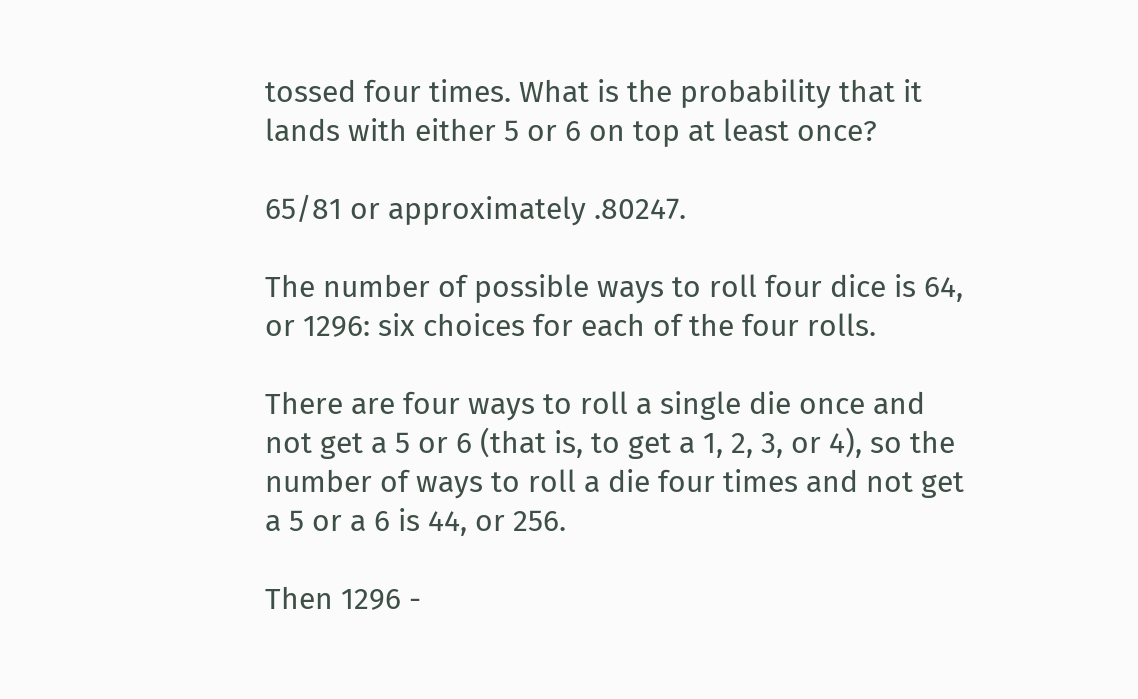tossed four times. What is the probability that it lands with either 5 or 6 on top at least once?

65/81 or approximately .80247.

The number of possible ways to roll four dice is 64, or 1296: six choices for each of the four rolls.

There are four ways to roll a single die once and not get a 5 or 6 (that is, to get a 1, 2, 3, or 4), so the number of ways to roll a die four times and not get a 5 or a 6 is 44, or 256.

Then 1296 -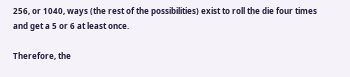256, or 1040, ways (the rest of the possibilities) exist to roll the die four times and get a 5 or 6 at least once.

Therefore, the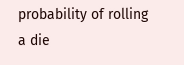probability of rolling a die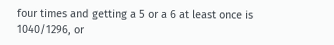four times and getting a 5 or a 6 at least once is 1040/1296, or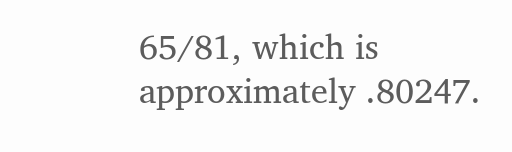65/81, which is approximately .80247.